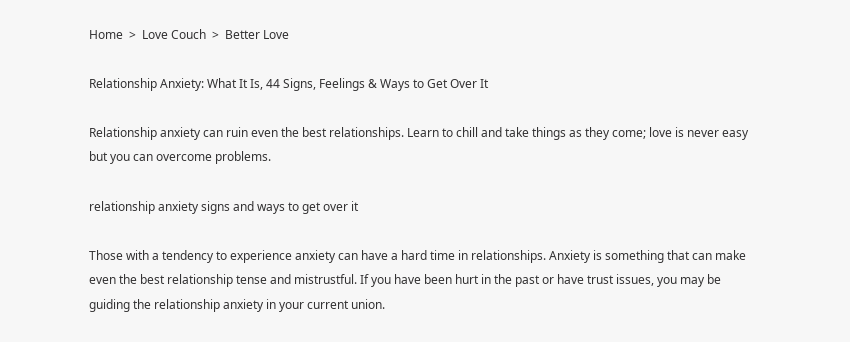Home  >  Love Couch  >  Better Love

Relationship Anxiety: What It Is, 44 Signs, Feelings & Ways to Get Over It

Relationship anxiety can ruin even the best relationships. Learn to chill and take things as they come; love is never easy but you can overcome problems.

relationship anxiety signs and ways to get over it

Those with a tendency to experience anxiety can have a hard time in relationships. Anxiety is something that can make even the best relationship tense and mistrustful. If you have been hurt in the past or have trust issues, you may be guiding the relationship anxiety in your current union.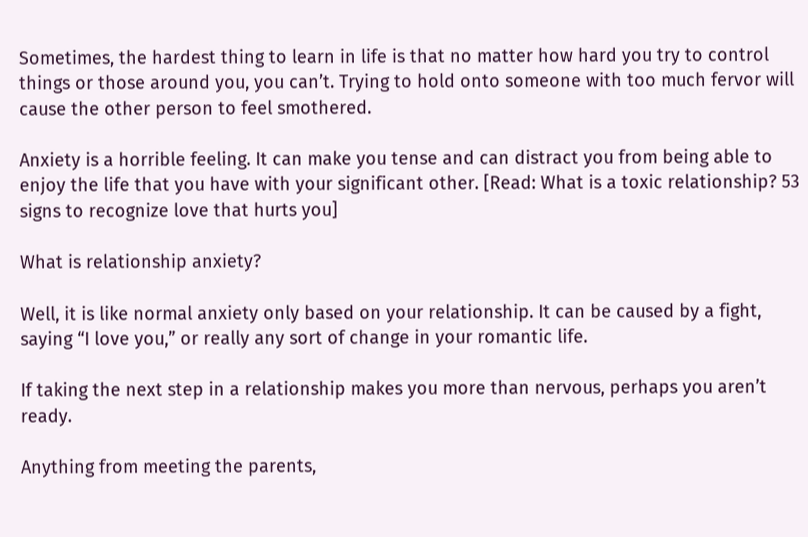Sometimes, the hardest thing to learn in life is that no matter how hard you try to control things or those around you, you can’t. Trying to hold onto someone with too much fervor will cause the other person to feel smothered.

Anxiety is a horrible feeling. It can make you tense and can distract you from being able to enjoy the life that you have with your significant other. [Read: What is a toxic relationship? 53 signs to recognize love that hurts you]

What is relationship anxiety?

Well, it is like normal anxiety only based on your relationship. It can be caused by a fight, saying “I love you,” or really any sort of change in your romantic life.

If taking the next step in a relationship makes you more than nervous, perhaps you aren’t ready.

Anything from meeting the parents,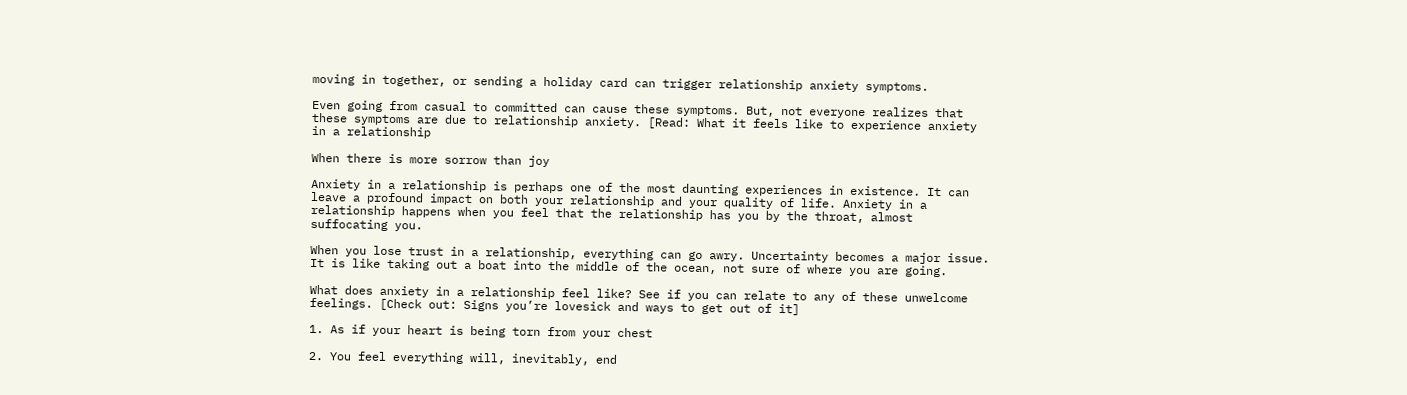moving in together, or sending a holiday card can trigger relationship anxiety symptoms.

Even going from casual to committed can cause these symptoms. But, not everyone realizes that these symptoms are due to relationship anxiety. [Read: What it feels like to experience anxiety in a relationship

When there is more sorrow than joy

Anxiety in a relationship is perhaps one of the most daunting experiences in existence. It can leave a profound impact on both your relationship and your quality of life. Anxiety in a relationship happens when you feel that the relationship has you by the throat, almost suffocating you.

When you lose trust in a relationship, everything can go awry. Uncertainty becomes a major issue. It is like taking out a boat into the middle of the ocean, not sure of where you are going.

What does anxiety in a relationship feel like? See if you can relate to any of these unwelcome feelings. [Check out: Signs you’re lovesick and ways to get out of it]

1. As if your heart is being torn from your chest

2. You feel everything will, inevitably, end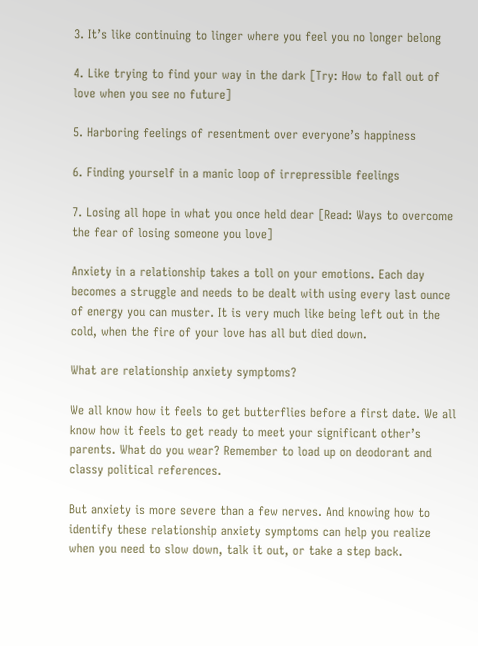3. It’s like continuing to linger where you feel you no longer belong

4. Like trying to find your way in the dark [Try: How to fall out of love when you see no future]

5. Harboring feelings of resentment over everyone’s happiness

6. Finding yourself in a manic loop of irrepressible feelings

7. Losing all hope in what you once held dear [Read: Ways to overcome the fear of losing someone you love]

Anxiety in a relationship takes a toll on your emotions. Each day becomes a struggle and needs to be dealt with using every last ounce of energy you can muster. It is very much like being left out in the cold, when the fire of your love has all but died down.

What are relationship anxiety symptoms?

We all know how it feels to get butterflies before a first date. We all know how it feels to get ready to meet your significant other’s parents. What do you wear? Remember to load up on deodorant and classy political references.

But anxiety is more severe than a few nerves. And knowing how to identify these relationship anxiety symptoms can help you realize when you need to slow down, talk it out, or take a step back.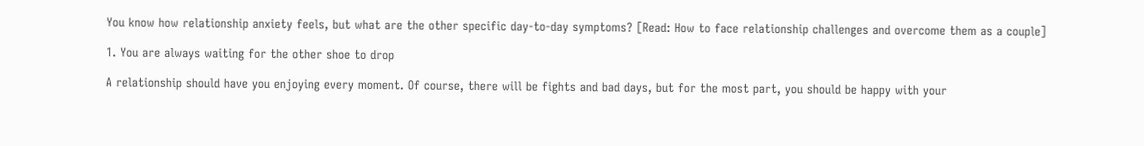You know how relationship anxiety feels, but what are the other specific day-to-day symptoms? [Read: How to face relationship challenges and overcome them as a couple]

1. You are always waiting for the other shoe to drop

A relationship should have you enjoying every moment. Of course, there will be fights and bad days, but for the most part, you should be happy with your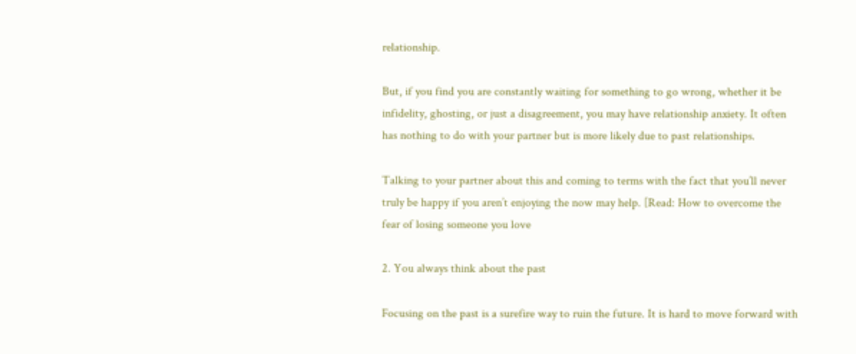relationship.

But, if you find you are constantly waiting for something to go wrong, whether it be infidelity, ghosting, or just a disagreement, you may have relationship anxiety. It often has nothing to do with your partner but is more likely due to past relationships.

Talking to your partner about this and coming to terms with the fact that you’ll never truly be happy if you aren’t enjoying the now may help. [Read: How to overcome the fear of losing someone you love

2. You always think about the past

Focusing on the past is a surefire way to ruin the future. It is hard to move forward with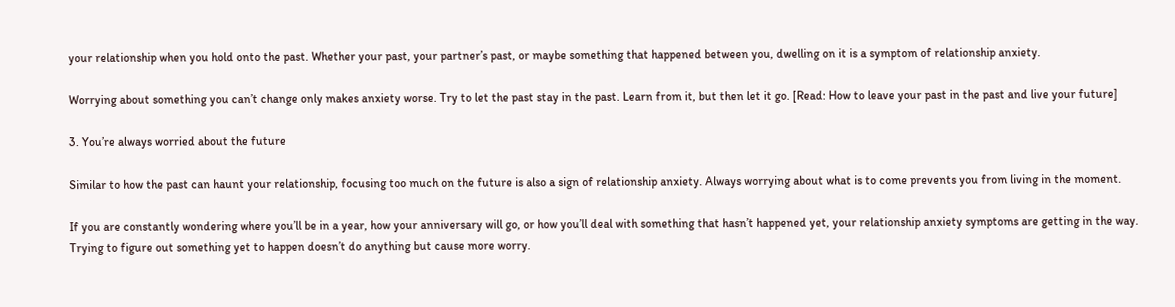your relationship when you hold onto the past. Whether your past, your partner’s past, or maybe something that happened between you, dwelling on it is a symptom of relationship anxiety.

Worrying about something you can’t change only makes anxiety worse. Try to let the past stay in the past. Learn from it, but then let it go. [Read: How to leave your past in the past and live your future]

3. You’re always worried about the future

Similar to how the past can haunt your relationship, focusing too much on the future is also a sign of relationship anxiety. Always worrying about what is to come prevents you from living in the moment.

If you are constantly wondering where you’ll be in a year, how your anniversary will go, or how you’ll deal with something that hasn’t happened yet, your relationship anxiety symptoms are getting in the way. Trying to figure out something yet to happen doesn’t do anything but cause more worry.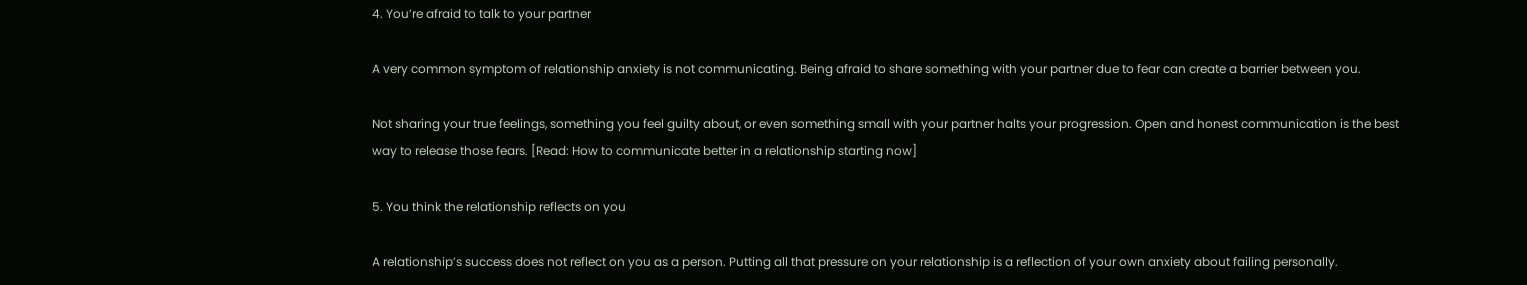4. You’re afraid to talk to your partner

A very common symptom of relationship anxiety is not communicating. Being afraid to share something with your partner due to fear can create a barrier between you.

Not sharing your true feelings, something you feel guilty about, or even something small with your partner halts your progression. Open and honest communication is the best way to release those fears. [Read: How to communicate better in a relationship starting now]

5. You think the relationship reflects on you

A relationship’s success does not reflect on you as a person. Putting all that pressure on your relationship is a reflection of your own anxiety about failing personally.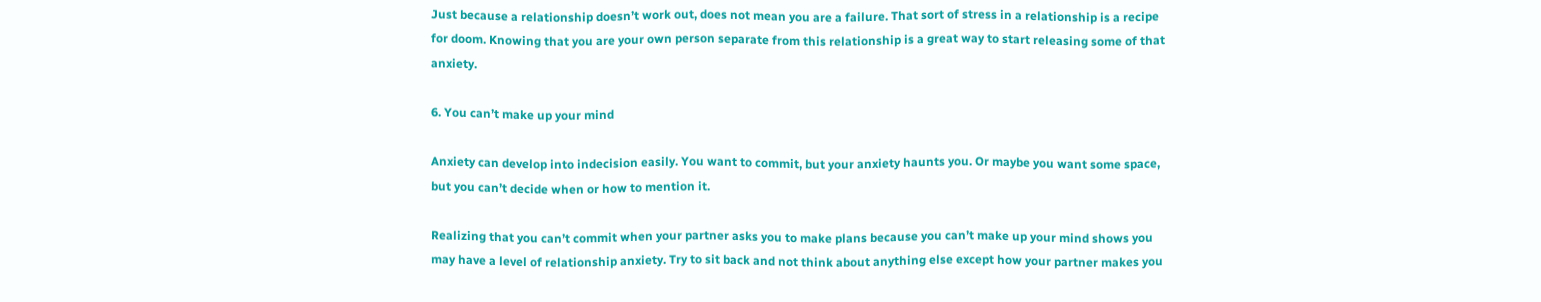Just because a relationship doesn’t work out, does not mean you are a failure. That sort of stress in a relationship is a recipe for doom. Knowing that you are your own person separate from this relationship is a great way to start releasing some of that anxiety.

6. You can’t make up your mind

Anxiety can develop into indecision easily. You want to commit, but your anxiety haunts you. Or maybe you want some space, but you can’t decide when or how to mention it.

Realizing that you can’t commit when your partner asks you to make plans because you can’t make up your mind shows you may have a level of relationship anxiety. Try to sit back and not think about anything else except how your partner makes you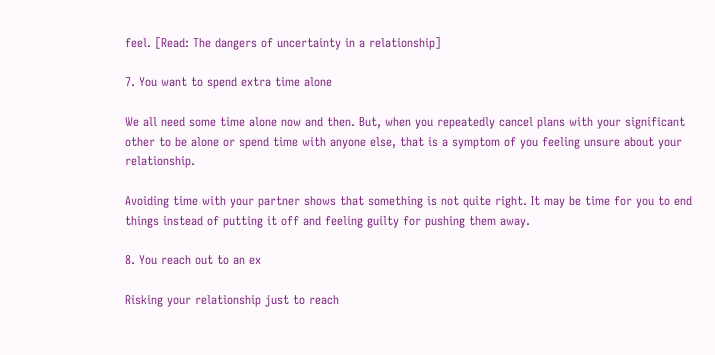feel. [Read: The dangers of uncertainty in a relationship]

7. You want to spend extra time alone

We all need some time alone now and then. But, when you repeatedly cancel plans with your significant other to be alone or spend time with anyone else, that is a symptom of you feeling unsure about your relationship.

Avoiding time with your partner shows that something is not quite right. It may be time for you to end things instead of putting it off and feeling guilty for pushing them away.

8. You reach out to an ex

Risking your relationship just to reach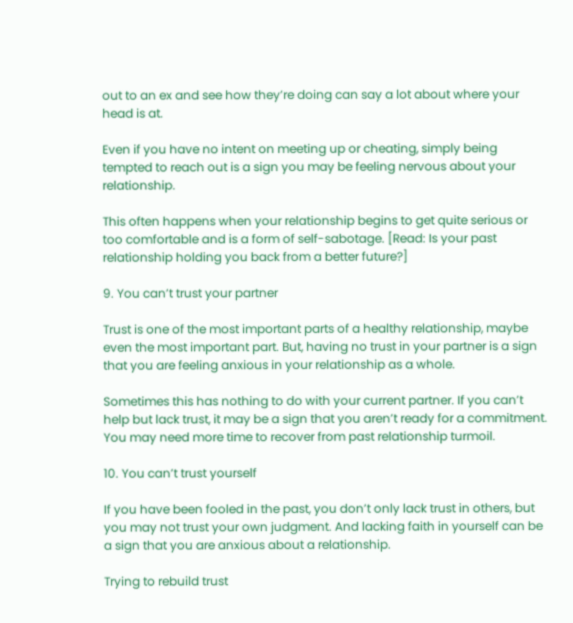out to an ex and see how they’re doing can say a lot about where your head is at.

Even if you have no intent on meeting up or cheating, simply being tempted to reach out is a sign you may be feeling nervous about your relationship.

This often happens when your relationship begins to get quite serious or too comfortable and is a form of self-sabotage. [Read: Is your past relationship holding you back from a better future?]

9. You can’t trust your partner

Trust is one of the most important parts of a healthy relationship, maybe even the most important part. But, having no trust in your partner is a sign that you are feeling anxious in your relationship as a whole.

Sometimes this has nothing to do with your current partner. If you can’t help but lack trust, it may be a sign that you aren’t ready for a commitment. You may need more time to recover from past relationship turmoil.

10. You can’t trust yourself

If you have been fooled in the past, you don’t only lack trust in others, but you may not trust your own judgment. And lacking faith in yourself can be a sign that you are anxious about a relationship.

Trying to rebuild trust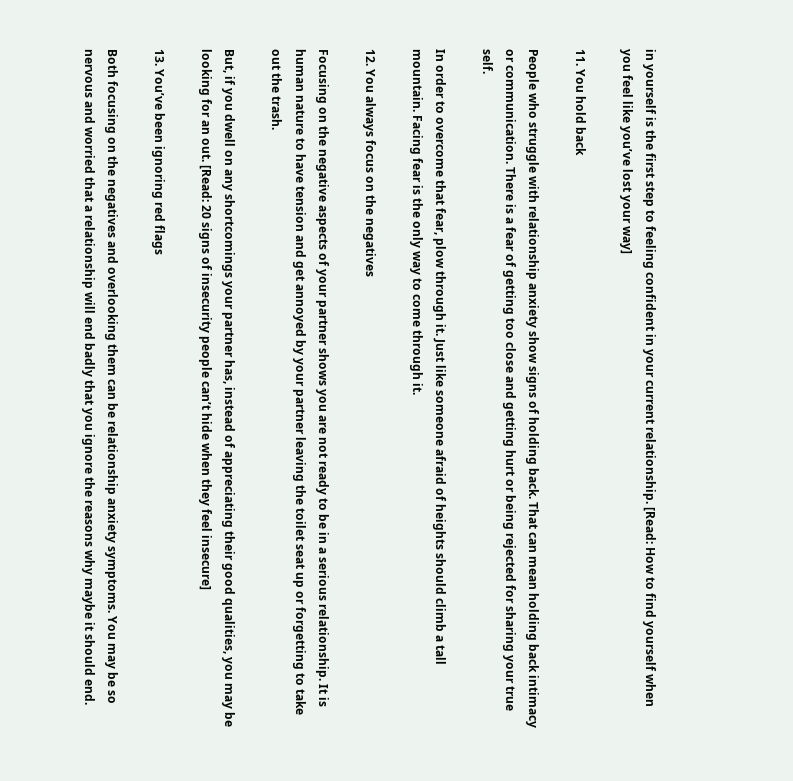in yourself is the first step to feeling confident in your current relationship. [Read: How to find yourself when you feel like you’ve lost your way]

11. You hold back

People who struggle with relationship anxiety show signs of holding back. That can mean holding back intimacy or communication. There is a fear of getting too close and getting hurt or being rejected for sharing your true self.

In order to overcome that fear, plow through it. Just like someone afraid of heights should climb a tall mountain. Facing fear is the only way to come through it.

12. You always focus on the negatives

Focusing on the negative aspects of your partner shows you are not ready to be in a serious relationship. It is human nature to have tension and get annoyed by your partner leaving the toilet seat up or forgetting to take out the trash.

But, if you dwell on any shortcomings your partner has, instead of appreciating their good qualities, you may be looking for an out. [Read: 20 signs of insecurity people can’t hide when they feel insecure]

13. You’ve been ignoring red flags

Both focusing on the negatives and overlooking them can be relationship anxiety symptoms. You may be so nervous and worried that a relationship will end badly that you ignore the reasons why maybe it should end.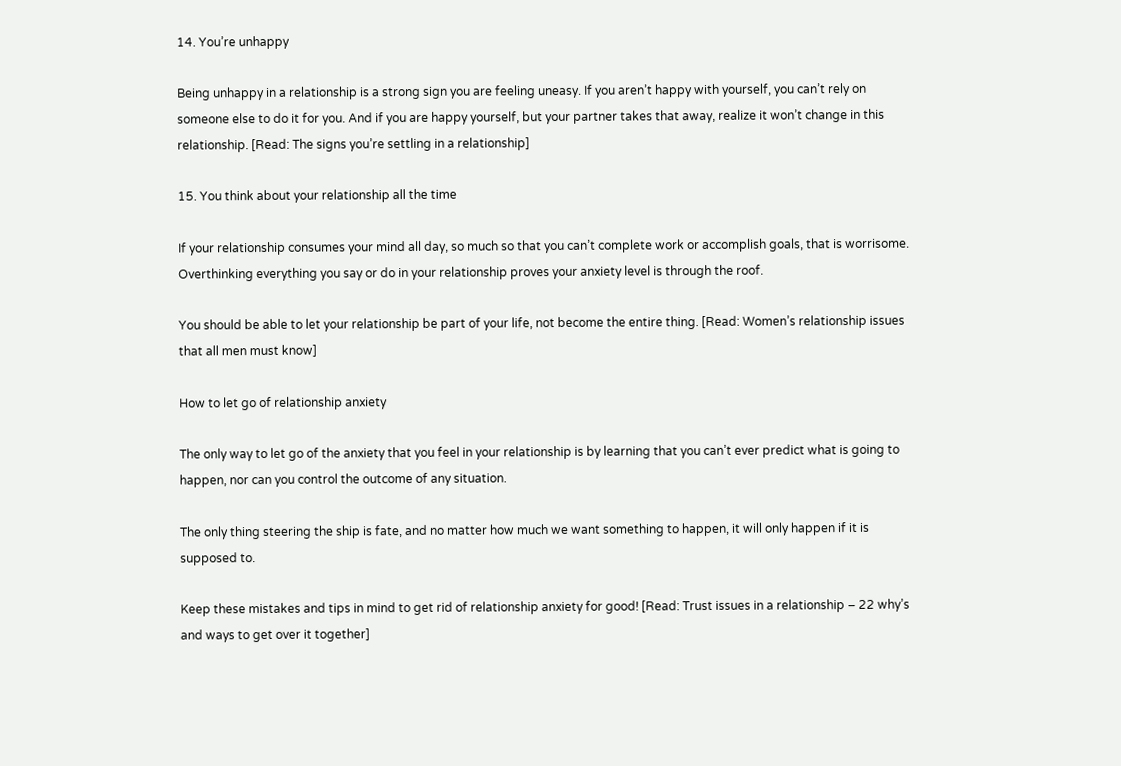14. You’re unhappy

Being unhappy in a relationship is a strong sign you are feeling uneasy. If you aren’t happy with yourself, you can’t rely on someone else to do it for you. And if you are happy yourself, but your partner takes that away, realize it won’t change in this relationship. [Read: The signs you’re settling in a relationship]

15. You think about your relationship all the time

If your relationship consumes your mind all day, so much so that you can’t complete work or accomplish goals, that is worrisome. Overthinking everything you say or do in your relationship proves your anxiety level is through the roof.

You should be able to let your relationship be part of your life, not become the entire thing. [Read: Women’s relationship issues that all men must know]

How to let go of relationship anxiety

The only way to let go of the anxiety that you feel in your relationship is by learning that you can’t ever predict what is going to happen, nor can you control the outcome of any situation.

The only thing steering the ship is fate, and no matter how much we want something to happen, it will only happen if it is supposed to.

Keep these mistakes and tips in mind to get rid of relationship anxiety for good! [Read: Trust issues in a relationship – 22 why’s and ways to get over it together]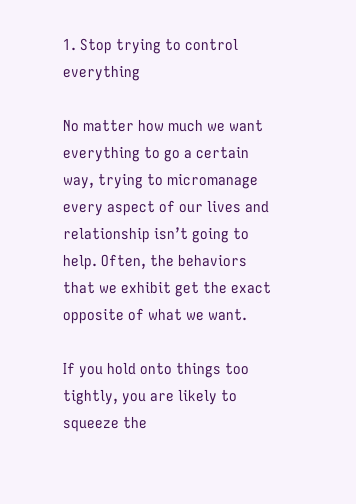1. Stop trying to control everything

No matter how much we want everything to go a certain way, trying to micromanage every aspect of our lives and relationship isn’t going to help. Often, the behaviors that we exhibit get the exact opposite of what we want.

If you hold onto things too tightly, you are likely to squeeze the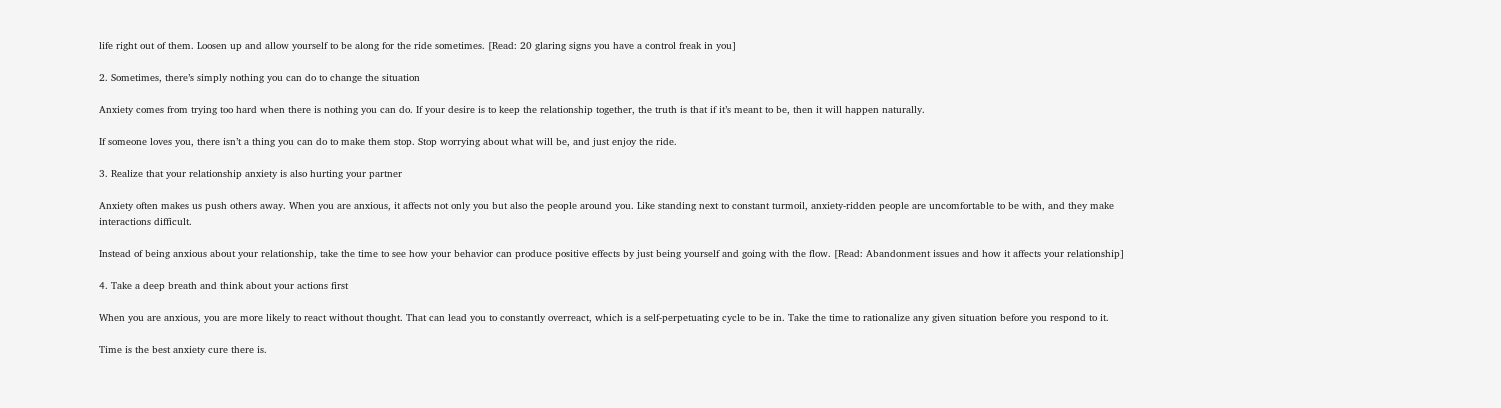life right out of them. Loosen up and allow yourself to be along for the ride sometimes. [Read: 20 glaring signs you have a control freak in you]

2. Sometimes, there’s simply nothing you can do to change the situation

Anxiety comes from trying too hard when there is nothing you can do. If your desire is to keep the relationship together, the truth is that if it’s meant to be, then it will happen naturally.

If someone loves you, there isn’t a thing you can do to make them stop. Stop worrying about what will be, and just enjoy the ride.

3. Realize that your relationship anxiety is also hurting your partner

Anxiety often makes us push others away. When you are anxious, it affects not only you but also the people around you. Like standing next to constant turmoil, anxiety-ridden people are uncomfortable to be with, and they make interactions difficult.

Instead of being anxious about your relationship, take the time to see how your behavior can produce positive effects by just being yourself and going with the flow. [Read: Abandonment issues and how it affects your relationship]

4. Take a deep breath and think about your actions first

When you are anxious, you are more likely to react without thought. That can lead you to constantly overreact, which is a self-perpetuating cycle to be in. Take the time to rationalize any given situation before you respond to it.

Time is the best anxiety cure there is.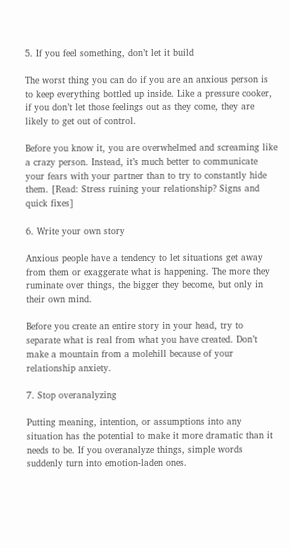5. If you feel something, don’t let it build

The worst thing you can do if you are an anxious person is to keep everything bottled up inside. Like a pressure cooker, if you don’t let those feelings out as they come, they are likely to get out of control.

Before you know it, you are overwhelmed and screaming like a crazy person. Instead, it’s much better to communicate your fears with your partner than to try to constantly hide them. [Read: Stress ruining your relationship? Signs and quick fixes]

6. Write your own story

Anxious people have a tendency to let situations get away from them or exaggerate what is happening. The more they ruminate over things, the bigger they become, but only in their own mind.

Before you create an entire story in your head, try to separate what is real from what you have created. Don’t make a mountain from a molehill because of your relationship anxiety.

7. Stop overanalyzing

Putting meaning, intention, or assumptions into any situation has the potential to make it more dramatic than it needs to be. If you overanalyze things, simple words suddenly turn into emotion-laden ones.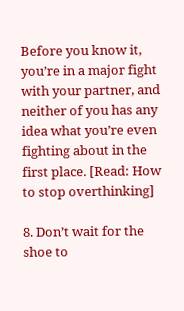Before you know it, you’re in a major fight with your partner, and neither of you has any idea what you’re even fighting about in the first place. [Read: How to stop overthinking]

8. Don’t wait for the shoe to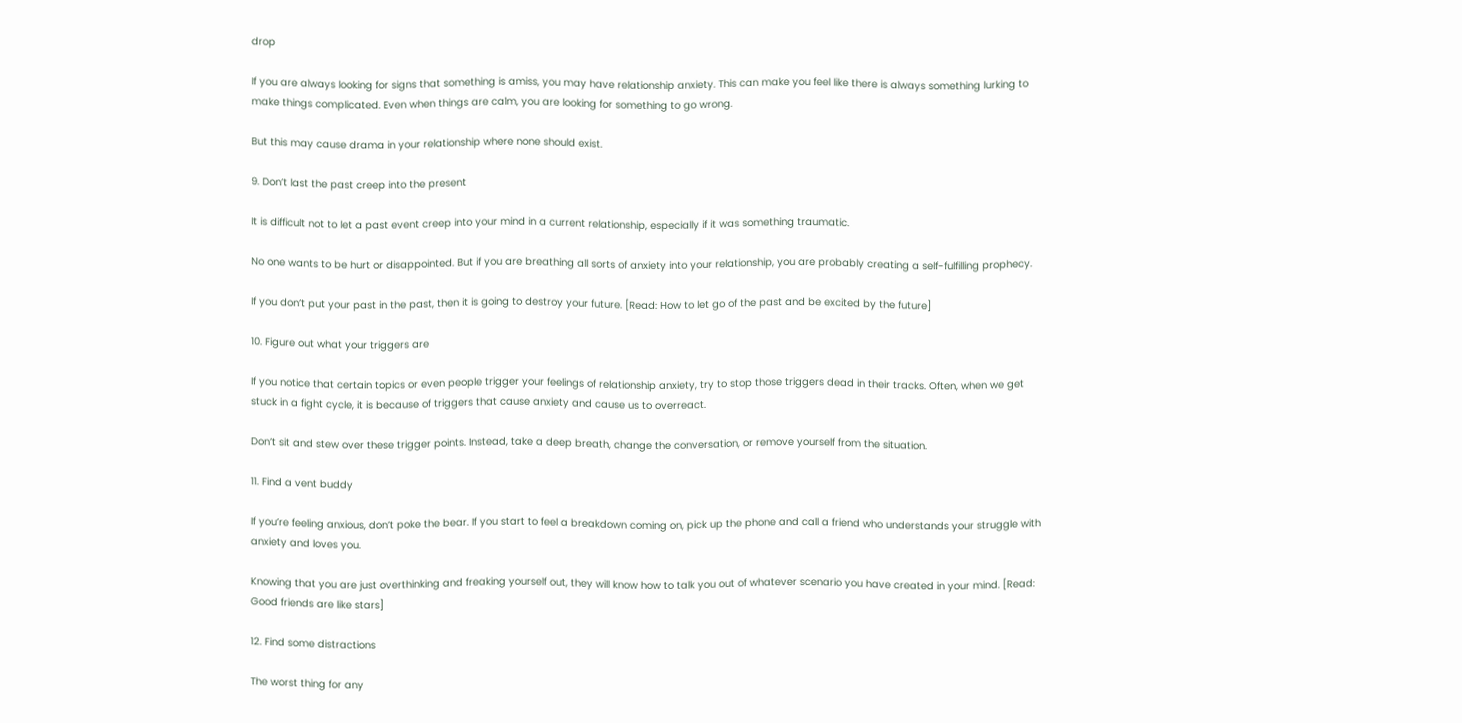drop

If you are always looking for signs that something is amiss, you may have relationship anxiety. This can make you feel like there is always something lurking to make things complicated. Even when things are calm, you are looking for something to go wrong.

But this may cause drama in your relationship where none should exist.

9. Don’t last the past creep into the present

It is difficult not to let a past event creep into your mind in a current relationship, especially if it was something traumatic.

No one wants to be hurt or disappointed. But if you are breathing all sorts of anxiety into your relationship, you are probably creating a self-fulfilling prophecy.

If you don’t put your past in the past, then it is going to destroy your future. [Read: How to let go of the past and be excited by the future]

10. Figure out what your triggers are

If you notice that certain topics or even people trigger your feelings of relationship anxiety, try to stop those triggers dead in their tracks. Often, when we get stuck in a fight cycle, it is because of triggers that cause anxiety and cause us to overreact.

Don’t sit and stew over these trigger points. Instead, take a deep breath, change the conversation, or remove yourself from the situation.

11. Find a vent buddy

If you’re feeling anxious, don’t poke the bear. If you start to feel a breakdown coming on, pick up the phone and call a friend who understands your struggle with anxiety and loves you.

Knowing that you are just overthinking and freaking yourself out, they will know how to talk you out of whatever scenario you have created in your mind. [Read: Good friends are like stars]

12. Find some distractions

The worst thing for any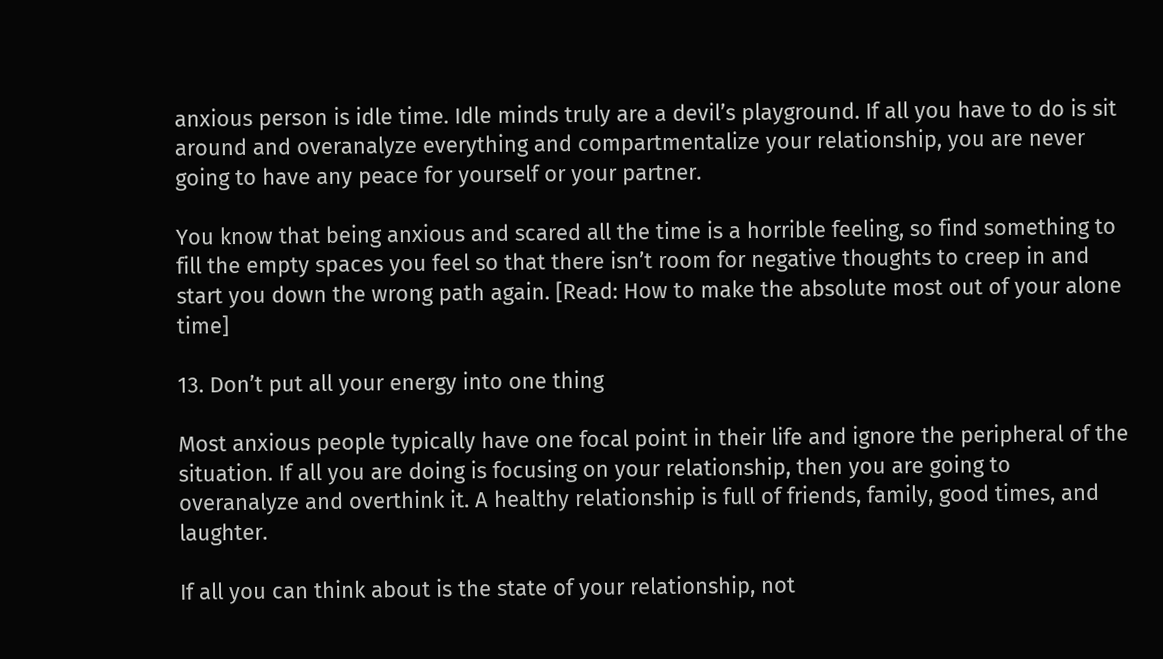anxious person is idle time. Idle minds truly are a devil’s playground. If all you have to do is sit around and overanalyze everything and compartmentalize your relationship, you are never going to have any peace for yourself or your partner.

You know that being anxious and scared all the time is a horrible feeling, so find something to fill the empty spaces you feel so that there isn’t room for negative thoughts to creep in and start you down the wrong path again. [Read: How to make the absolute most out of your alone time]

13. Don’t put all your energy into one thing

Most anxious people typically have one focal point in their life and ignore the peripheral of the situation. If all you are doing is focusing on your relationship, then you are going to overanalyze and overthink it. A healthy relationship is full of friends, family, good times, and laughter.

If all you can think about is the state of your relationship, not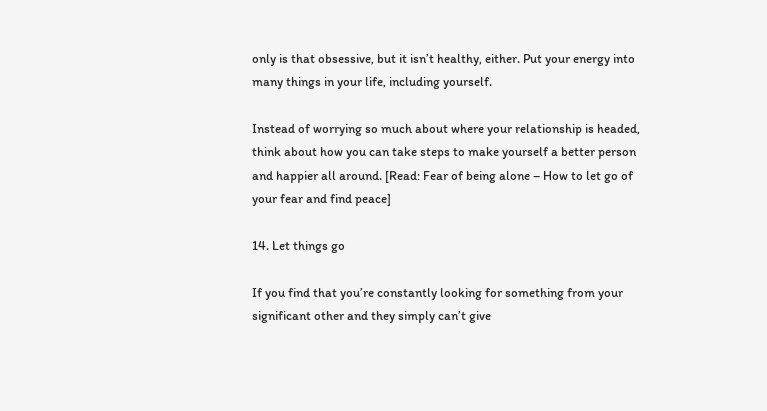only is that obsessive, but it isn’t healthy, either. Put your energy into many things in your life, including yourself.

Instead of worrying so much about where your relationship is headed, think about how you can take steps to make yourself a better person and happier all around. [Read: Fear of being alone – How to let go of your fear and find peace]

14. Let things go

If you find that you’re constantly looking for something from your significant other and they simply can’t give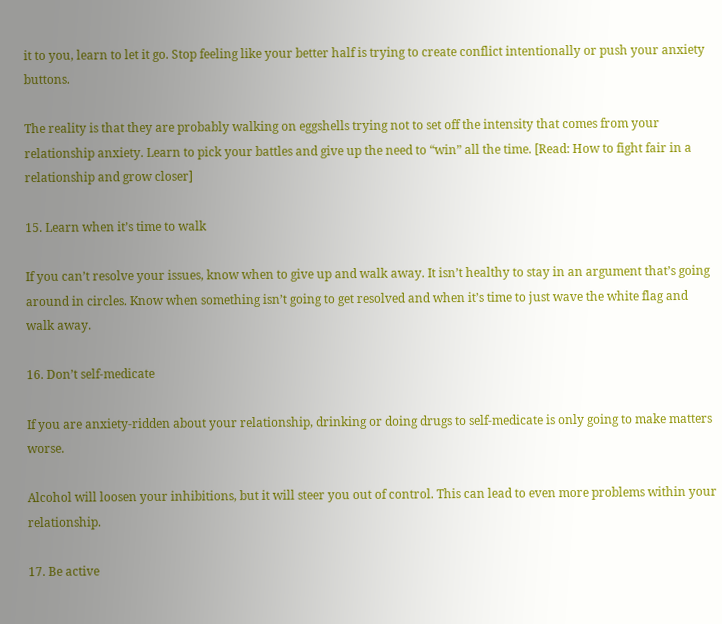it to you, learn to let it go. Stop feeling like your better half is trying to create conflict intentionally or push your anxiety buttons.

The reality is that they are probably walking on eggshells trying not to set off the intensity that comes from your relationship anxiety. Learn to pick your battles and give up the need to “win” all the time. [Read: How to fight fair in a relationship and grow closer]

15. Learn when it’s time to walk

If you can’t resolve your issues, know when to give up and walk away. It isn’t healthy to stay in an argument that’s going around in circles. Know when something isn’t going to get resolved and when it’s time to just wave the white flag and walk away.

16. Don’t self-medicate

If you are anxiety-ridden about your relationship, drinking or doing drugs to self-medicate is only going to make matters worse.

Alcohol will loosen your inhibitions, but it will steer you out of control. This can lead to even more problems within your relationship.

17. Be active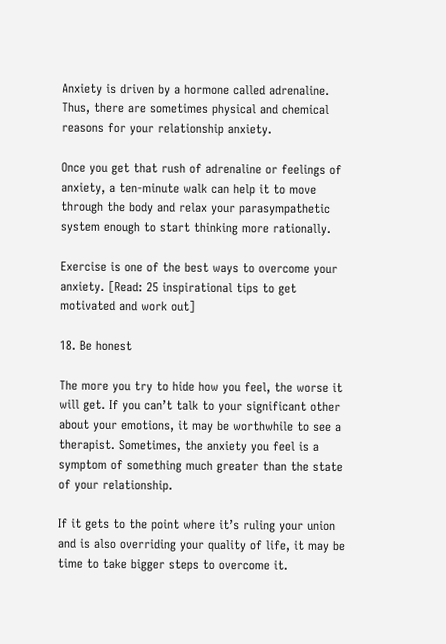Anxiety is driven by a hormone called adrenaline. Thus, there are sometimes physical and chemical reasons for your relationship anxiety.

Once you get that rush of adrenaline or feelings of anxiety, a ten-minute walk can help it to move through the body and relax your parasympathetic system enough to start thinking more rationally.

Exercise is one of the best ways to overcome your anxiety. [Read: 25 inspirational tips to get motivated and work out]

18. Be honest

The more you try to hide how you feel, the worse it will get. If you can’t talk to your significant other about your emotions, it may be worthwhile to see a therapist. Sometimes, the anxiety you feel is a symptom of something much greater than the state of your relationship.

If it gets to the point where it’s ruling your union and is also overriding your quality of life, it may be time to take bigger steps to overcome it.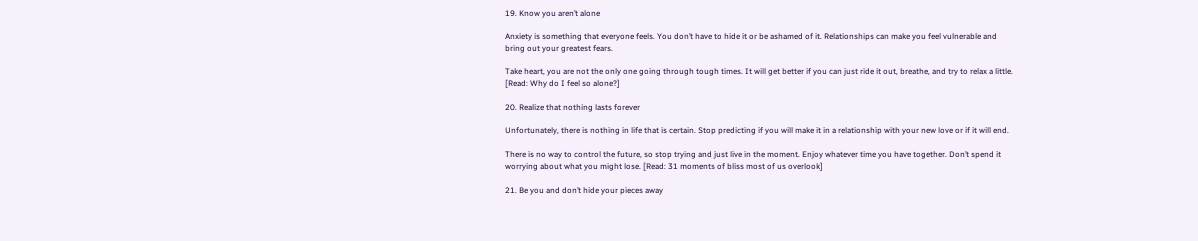19. Know you aren’t alone

Anxiety is something that everyone feels. You don’t have to hide it or be ashamed of it. Relationships can make you feel vulnerable and bring out your greatest fears.

Take heart, you are not the only one going through tough times. It will get better if you can just ride it out, breathe, and try to relax a little. [Read: Why do I feel so alone?]

20. Realize that nothing lasts forever

Unfortunately, there is nothing in life that is certain. Stop predicting if you will make it in a relationship with your new love or if it will end.

There is no way to control the future, so stop trying and just live in the moment. Enjoy whatever time you have together. Don’t spend it worrying about what you might lose. [Read: 31 moments of bliss most of us overlook]

21. Be you and don’t hide your pieces away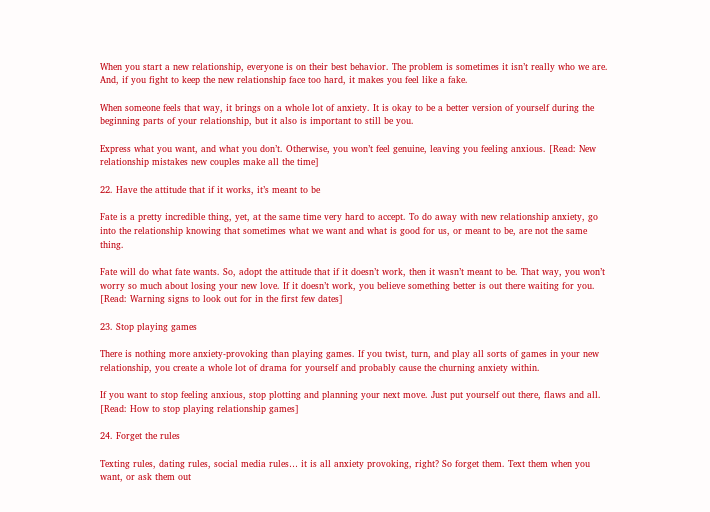When you start a new relationship, everyone is on their best behavior. The problem is sometimes it isn’t really who we are. And, if you fight to keep the new relationship face too hard, it makes you feel like a fake.

When someone feels that way, it brings on a whole lot of anxiety. It is okay to be a better version of yourself during the beginning parts of your relationship, but it also is important to still be you.

Express what you want, and what you don’t. Otherwise, you won’t feel genuine, leaving you feeling anxious. [Read: New relationship mistakes new couples make all the time]

22. Have the attitude that if it works, it’s meant to be

Fate is a pretty incredible thing, yet, at the same time very hard to accept. To do away with new relationship anxiety, go into the relationship knowing that sometimes what we want and what is good for us, or meant to be, are not the same thing.

Fate will do what fate wants. So, adopt the attitude that if it doesn’t work, then it wasn’t meant to be. That way, you won’t worry so much about losing your new love. If it doesn’t work, you believe something better is out there waiting for you. [Read: Warning signs to look out for in the first few dates]

23. Stop playing games

There is nothing more anxiety-provoking than playing games. If you twist, turn, and play all sorts of games in your new relationship, you create a whole lot of drama for yourself and probably cause the churning anxiety within.

If you want to stop feeling anxious, stop plotting and planning your next move. Just put yourself out there, flaws and all. [Read: How to stop playing relationship games]

24. Forget the rules

Texting rules, dating rules, social media rules… it is all anxiety provoking, right? So forget them. Text them when you want, or ask them out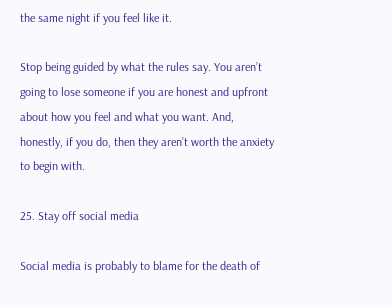the same night if you feel like it.

Stop being guided by what the rules say. You aren’t going to lose someone if you are honest and upfront about how you feel and what you want. And, honestly, if you do, then they aren’t worth the anxiety to begin with.

25. Stay off social media

Social media is probably to blame for the death of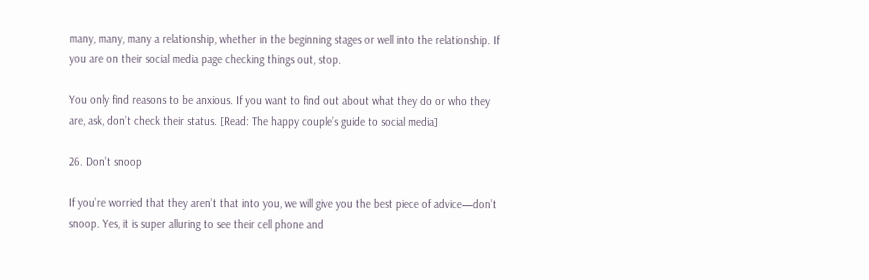many, many, many a relationship, whether in the beginning stages or well into the relationship. If you are on their social media page checking things out, stop.

You only find reasons to be anxious. If you want to find out about what they do or who they are, ask, don’t check their status. [Read: The happy couple’s guide to social media]

26. Don’t snoop

If you’re worried that they aren’t that into you, we will give you the best piece of advice—don’t snoop. Yes, it is super alluring to see their cell phone and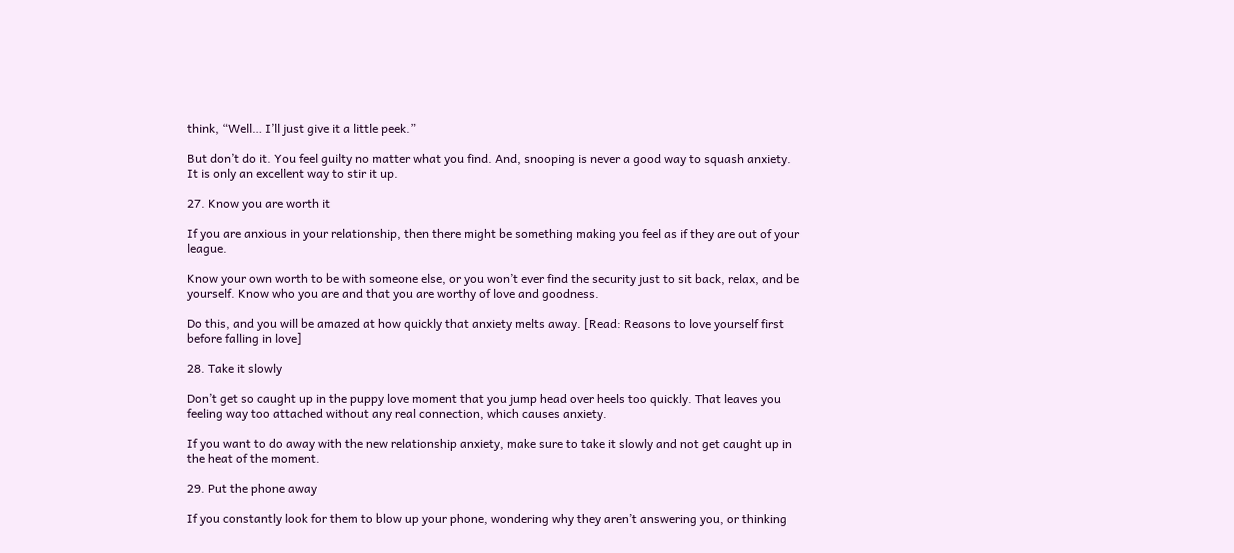think, “Well… I’ll just give it a little peek.”

But don’t do it. You feel guilty no matter what you find. And, snooping is never a good way to squash anxiety. It is only an excellent way to stir it up.

27. Know you are worth it

If you are anxious in your relationship, then there might be something making you feel as if they are out of your league.

Know your own worth to be with someone else, or you won’t ever find the security just to sit back, relax, and be yourself. Know who you are and that you are worthy of love and goodness.

Do this, and you will be amazed at how quickly that anxiety melts away. [Read: Reasons to love yourself first before falling in love]

28. Take it slowly

Don’t get so caught up in the puppy love moment that you jump head over heels too quickly. That leaves you feeling way too attached without any real connection, which causes anxiety.

If you want to do away with the new relationship anxiety, make sure to take it slowly and not get caught up in the heat of the moment.

29. Put the phone away

If you constantly look for them to blow up your phone, wondering why they aren’t answering you, or thinking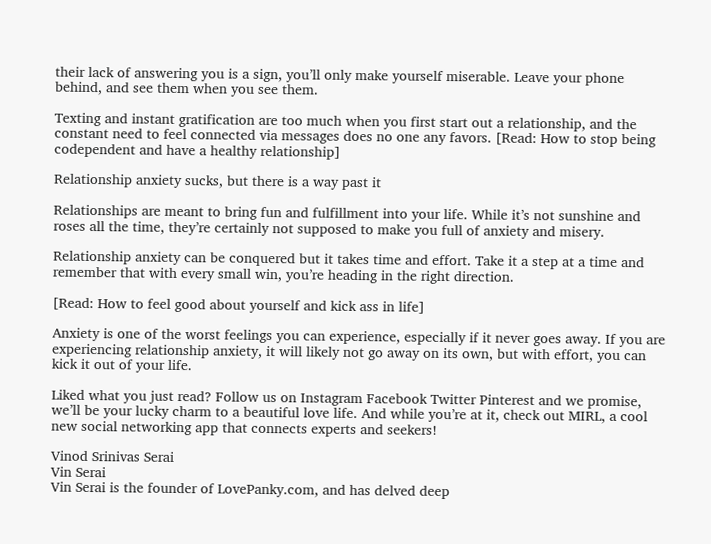their lack of answering you is a sign, you’ll only make yourself miserable. Leave your phone behind, and see them when you see them.

Texting and instant gratification are too much when you first start out a relationship, and the constant need to feel connected via messages does no one any favors. [Read: How to stop being codependent and have a healthy relationship]

Relationship anxiety sucks, but there is a way past it

Relationships are meant to bring fun and fulfillment into your life. While it’s not sunshine and roses all the time, they’re certainly not supposed to make you full of anxiety and misery.

Relationship anxiety can be conquered but it takes time and effort. Take it a step at a time and remember that with every small win, you’re heading in the right direction.

[Read: How to feel good about yourself and kick ass in life]

Anxiety is one of the worst feelings you can experience, especially if it never goes away. If you are experiencing relationship anxiety, it will likely not go away on its own, but with effort, you can kick it out of your life.

Liked what you just read? Follow us on Instagram Facebook Twitter Pinterest and we promise, we’ll be your lucky charm to a beautiful love life. And while you’re at it, check out MIRL, a cool new social networking app that connects experts and seekers!

Vinod Srinivas Serai
Vin Serai
Vin Serai is the founder of LovePanky.com, and has delved deep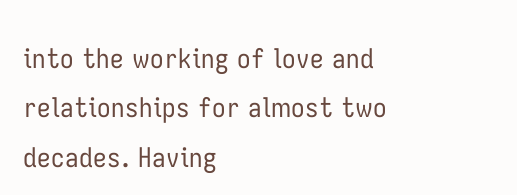into the working of love and relationships for almost two decades. Having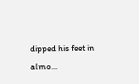dipped his feet in almo...